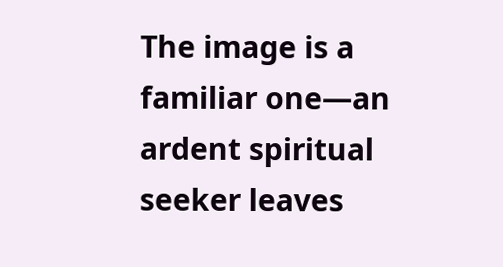The image is a familiar one—an ardent spiritual seeker leaves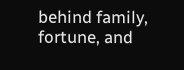behind family, fortune, and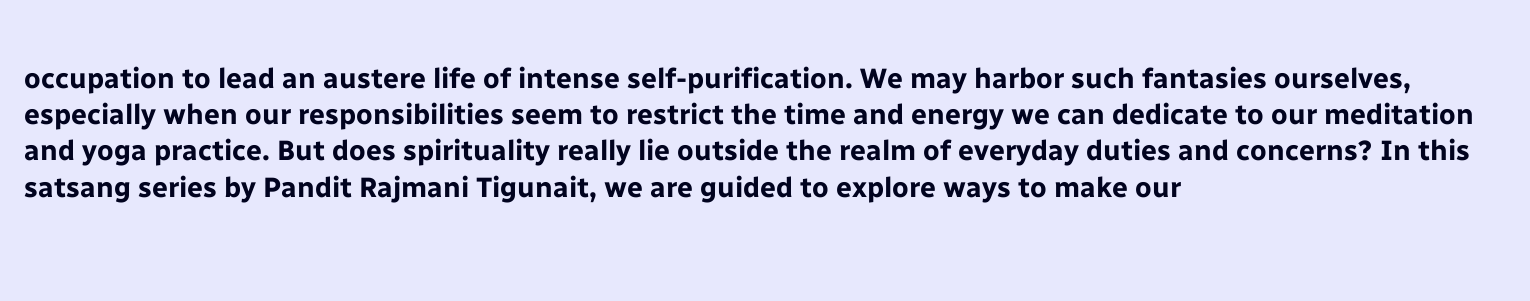occupation to lead an austere life of intense self-purification. We may harbor such fantasies ourselves, especially when our responsibilities seem to restrict the time and energy we can dedicate to our meditation and yoga practice. But does spirituality really lie outside the realm of everyday duties and concerns? In this satsang series by Pandit Rajmani Tigunait, we are guided to explore ways to make our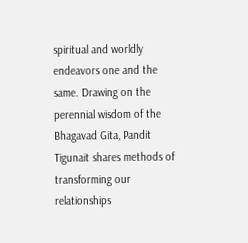spiritual and worldly endeavors one and the same. Drawing on the perennial wisdom of the Bhagavad Gita, Pandit Tigunait shares methods of transforming our relationships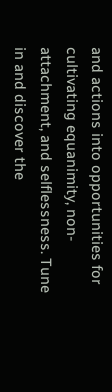and actions into opportunities for cultivating equanimity, non-attachment, and selflessness. Tune in and discover the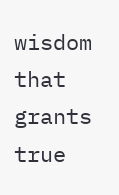wisdom that grants true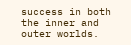success in both the inner and outer worlds.